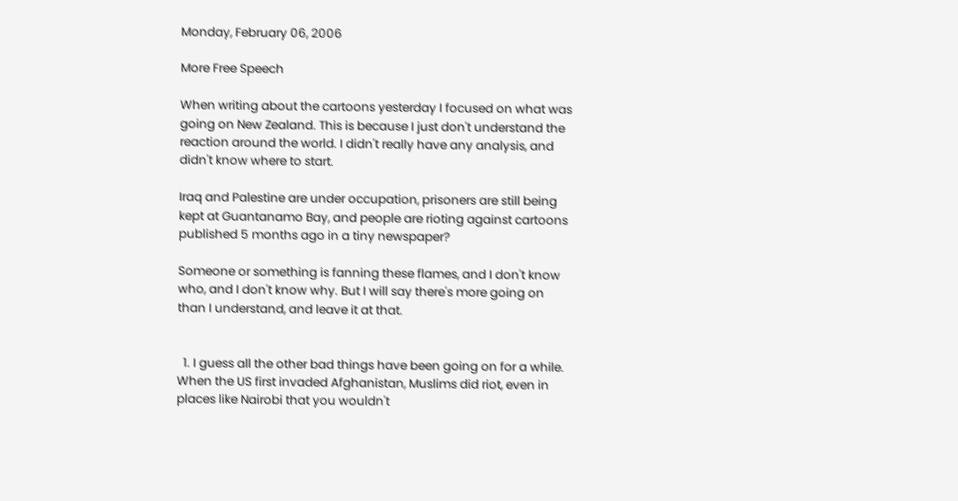Monday, February 06, 2006

More Free Speech

When writing about the cartoons yesterday I focused on what was going on New Zealand. This is because I just don't understand the reaction around the world. I didn't really have any analysis, and didn't know where to start.

Iraq and Palestine are under occupation, prisoners are still being kept at Guantanamo Bay, and people are rioting against cartoons published 5 months ago in a tiny newspaper?

Someone or something is fanning these flames, and I don't know who, and I don't know why. But I will say there's more going on than I understand, and leave it at that.


  1. I guess all the other bad things have been going on for a while. When the US first invaded Afghanistan, Muslims did riot, even in places like Nairobi that you wouldn't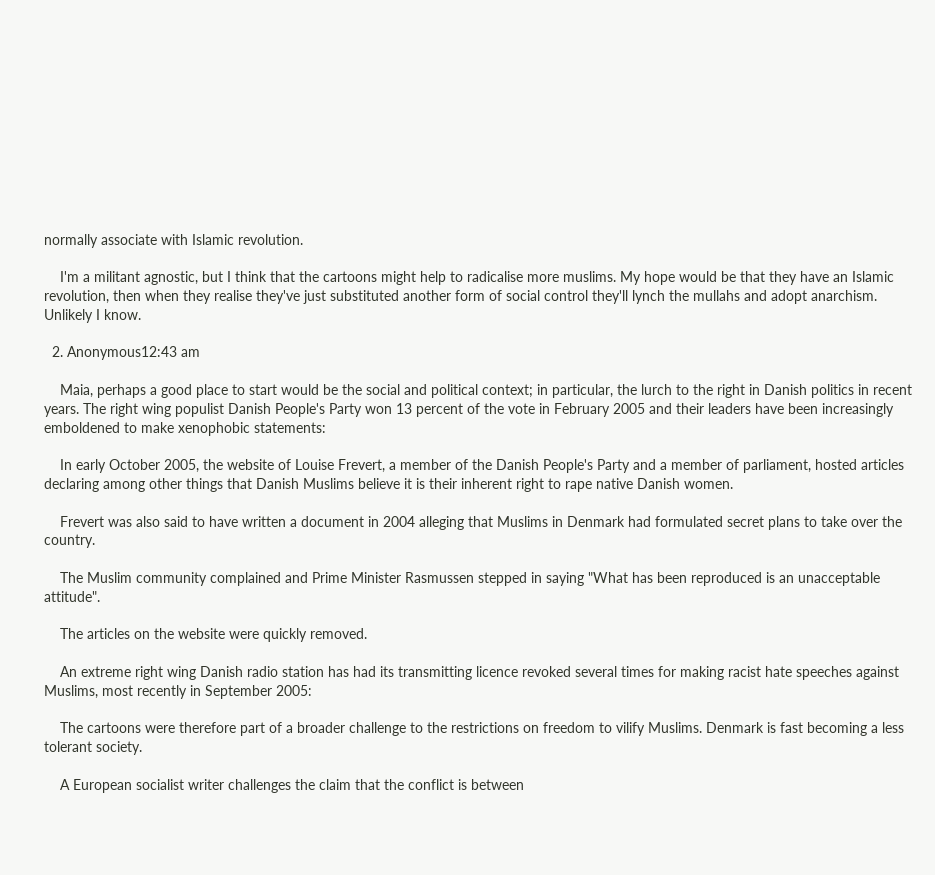normally associate with Islamic revolution.

    I'm a militant agnostic, but I think that the cartoons might help to radicalise more muslims. My hope would be that they have an Islamic revolution, then when they realise they've just substituted another form of social control they'll lynch the mullahs and adopt anarchism. Unlikely I know.

  2. Anonymous12:43 am

    Maia, perhaps a good place to start would be the social and political context; in particular, the lurch to the right in Danish politics in recent years. The right wing populist Danish People's Party won 13 percent of the vote in February 2005 and their leaders have been increasingly emboldened to make xenophobic statements:

    In early October 2005, the website of Louise Frevert, a member of the Danish People's Party and a member of parliament, hosted articles declaring among other things that Danish Muslims believe it is their inherent right to rape native Danish women.

    Frevert was also said to have written a document in 2004 alleging that Muslims in Denmark had formulated secret plans to take over the country.

    The Muslim community complained and Prime Minister Rasmussen stepped in saying "What has been reproduced is an unacceptable attitude".

    The articles on the website were quickly removed.

    An extreme right wing Danish radio station has had its transmitting licence revoked several times for making racist hate speeches against Muslims, most recently in September 2005:

    The cartoons were therefore part of a broader challenge to the restrictions on freedom to vilify Muslims. Denmark is fast becoming a less tolerant society.

    A European socialist writer challenges the claim that the conflict is between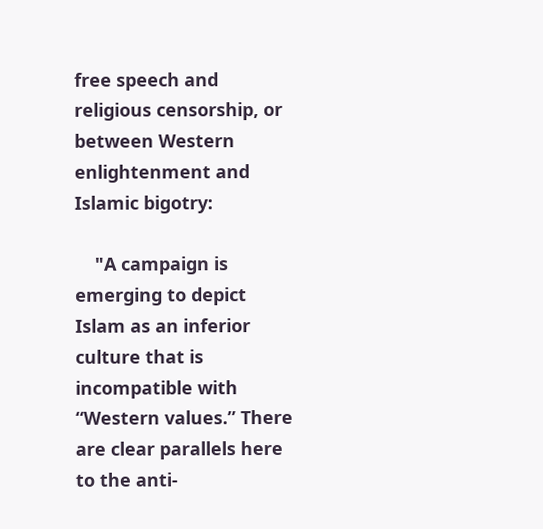free speech and religious censorship, or between Western enlightenment and Islamic bigotry:

    "A campaign is emerging to depict Islam as an inferior culture that is incompatible with “Western values.” There are clear parallels here to the anti-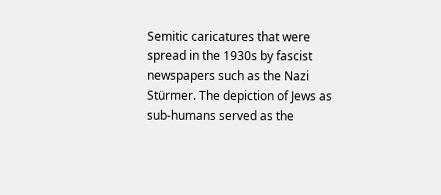Semitic caricatures that were spread in the 1930s by fascist newspapers such as the Nazi Stürmer. The depiction of Jews as sub-humans served as the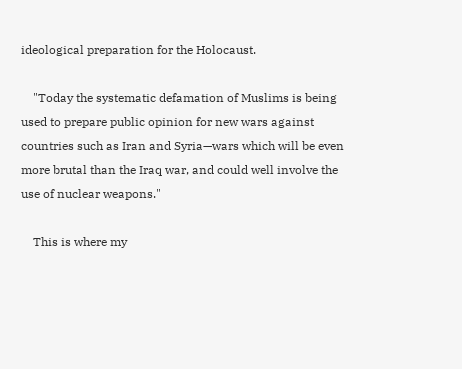ideological preparation for the Holocaust.

    "Today the systematic defamation of Muslims is being used to prepare public opinion for new wars against countries such as Iran and Syria—wars which will be even more brutal than the Iraq war, and could well involve the use of nuclear weapons."

    This is where my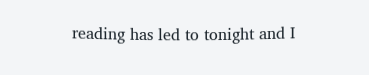reading has led to tonight and I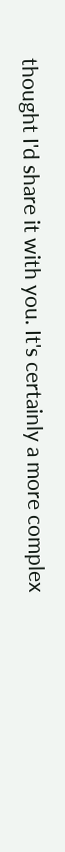thought I'd share it with you. It's certainly a more complex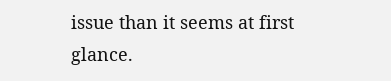issue than it seems at first glance.